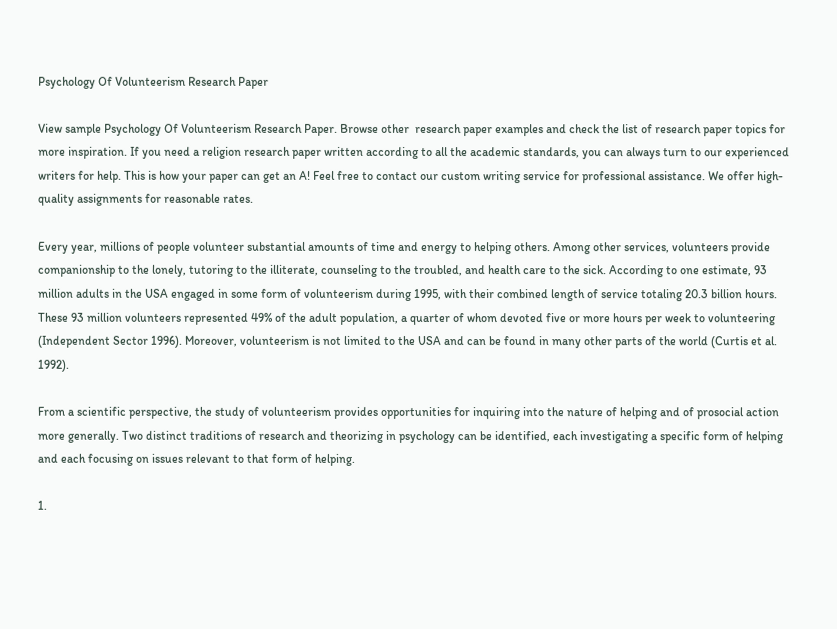Psychology Of Volunteerism Research Paper

View sample Psychology Of Volunteerism Research Paper. Browse other  research paper examples and check the list of research paper topics for more inspiration. If you need a religion research paper written according to all the academic standards, you can always turn to our experienced writers for help. This is how your paper can get an A! Feel free to contact our custom writing service for professional assistance. We offer high-quality assignments for reasonable rates.

Every year, millions of people volunteer substantial amounts of time and energy to helping others. Among other services, volunteers provide companionship to the lonely, tutoring to the illiterate, counseling to the troubled, and health care to the sick. According to one estimate, 93 million adults in the USA engaged in some form of volunteerism during 1995, with their combined length of service totaling 20.3 billion hours. These 93 million volunteers represented 49% of the adult population, a quarter of whom devoted five or more hours per week to volunteering (Independent Sector 1996). Moreover, volunteerism is not limited to the USA and can be found in many other parts of the world (Curtis et al. 1992).

From a scientific perspective, the study of volunteerism provides opportunities for inquiring into the nature of helping and of prosocial action more generally. Two distinct traditions of research and theorizing in psychology can be identified, each investigating a specific form of helping and each focusing on issues relevant to that form of helping.

1.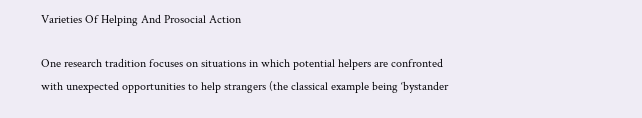Varieties Of Helping And Prosocial Action

One research tradition focuses on situations in which potential helpers are confronted with unexpected opportunities to help strangers (the classical example being ‘bystander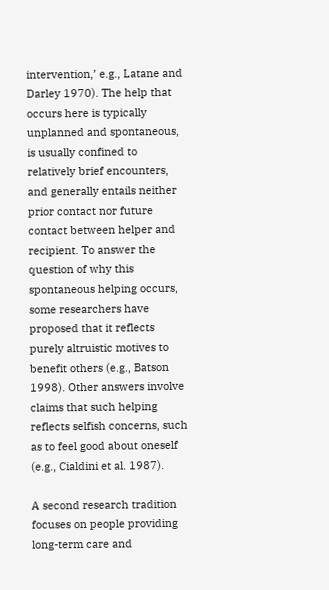intervention,’ e.g., Latane and Darley 1970). The help that occurs here is typically unplanned and spontaneous, is usually confined to relatively brief encounters, and generally entails neither prior contact nor future contact between helper and recipient. To answer the question of why this spontaneous helping occurs, some researchers have proposed that it reflects purely altruistic motives to benefit others (e.g., Batson 1998). Other answers involve claims that such helping reflects selfish concerns, such as to feel good about oneself (e.g., Cialdini et al. 1987).

A second research tradition focuses on people providing long-term care and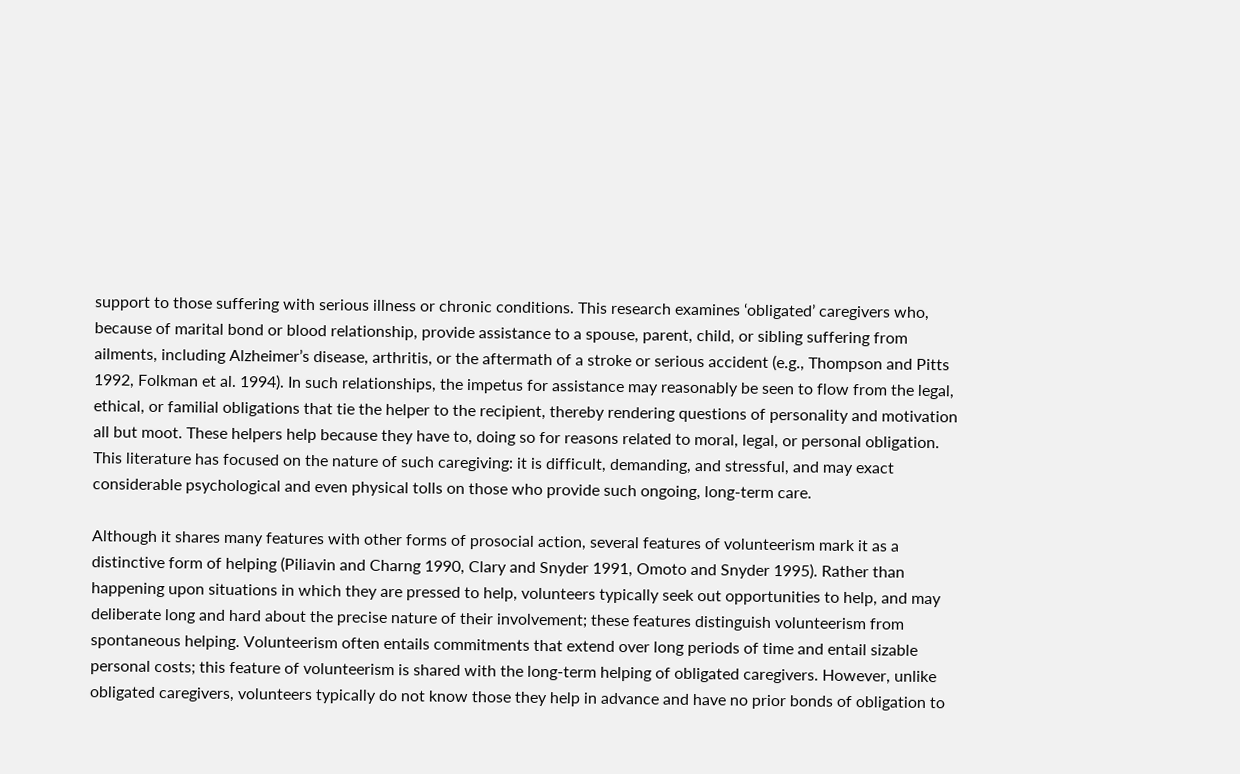support to those suffering with serious illness or chronic conditions. This research examines ‘obligated’ caregivers who, because of marital bond or blood relationship, provide assistance to a spouse, parent, child, or sibling suffering from ailments, including Alzheimer’s disease, arthritis, or the aftermath of a stroke or serious accident (e.g., Thompson and Pitts 1992, Folkman et al. 1994). In such relationships, the impetus for assistance may reasonably be seen to flow from the legal, ethical, or familial obligations that tie the helper to the recipient, thereby rendering questions of personality and motivation all but moot. These helpers help because they have to, doing so for reasons related to moral, legal, or personal obligation. This literature has focused on the nature of such caregiving: it is difficult, demanding, and stressful, and may exact considerable psychological and even physical tolls on those who provide such ongoing, long-term care.

Although it shares many features with other forms of prosocial action, several features of volunteerism mark it as a distinctive form of helping (Piliavin and Charng 1990, Clary and Snyder 1991, Omoto and Snyder 1995). Rather than happening upon situations in which they are pressed to help, volunteers typically seek out opportunities to help, and may deliberate long and hard about the precise nature of their involvement; these features distinguish volunteerism from spontaneous helping. Volunteerism often entails commitments that extend over long periods of time and entail sizable personal costs; this feature of volunteerism is shared with the long-term helping of obligated caregivers. However, unlike obligated caregivers, volunteers typically do not know those they help in advance and have no prior bonds of obligation to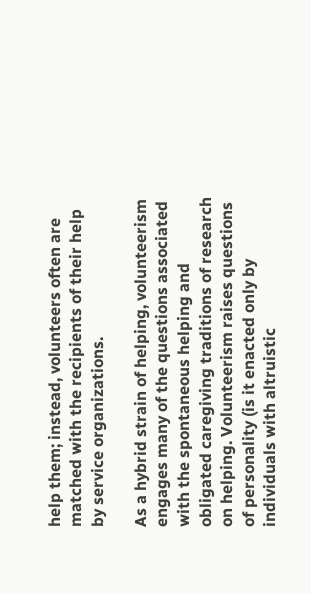help them; instead, volunteers often are matched with the recipients of their help by service organizations.

As a hybrid strain of helping, volunteerism engages many of the questions associated with the spontaneous helping and obligated caregiving traditions of research on helping. Volunteerism raises questions of personality (is it enacted only by individuals with altruistic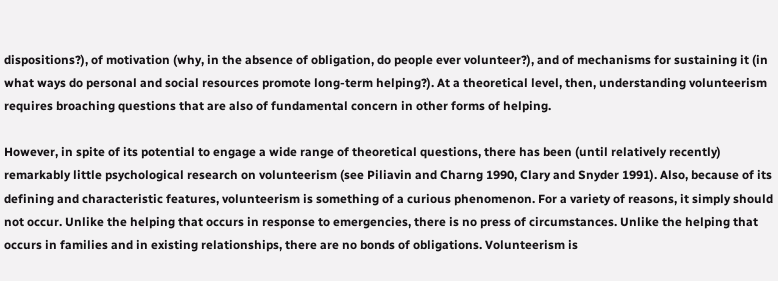dispositions?), of motivation (why, in the absence of obligation, do people ever volunteer?), and of mechanisms for sustaining it (in what ways do personal and social resources promote long-term helping?). At a theoretical level, then, understanding volunteerism requires broaching questions that are also of fundamental concern in other forms of helping.

However, in spite of its potential to engage a wide range of theoretical questions, there has been (until relatively recently) remarkably little psychological research on volunteerism (see Piliavin and Charng 1990, Clary and Snyder 1991). Also, because of its defining and characteristic features, volunteerism is something of a curious phenomenon. For a variety of reasons, it simply should not occur. Unlike the helping that occurs in response to emergencies, there is no press of circumstances. Unlike the helping that occurs in families and in existing relationships, there are no bonds of obligations. Volunteerism is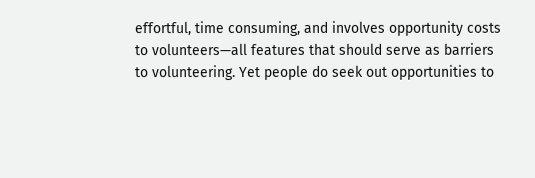effortful, time consuming, and involves opportunity costs to volunteers—all features that should serve as barriers to volunteering. Yet people do seek out opportunities to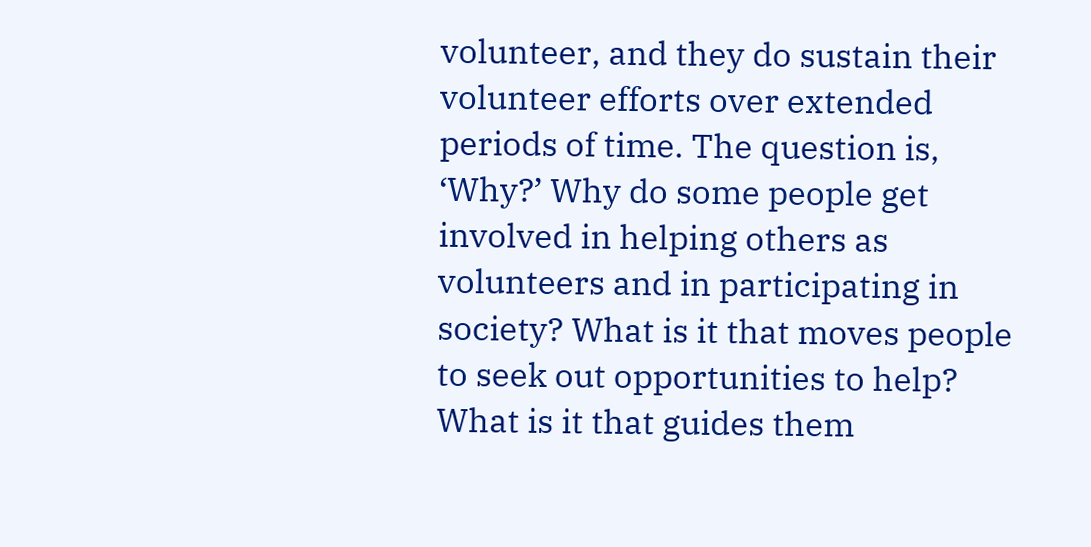volunteer, and they do sustain their volunteer efforts over extended periods of time. The question is, ‘Why?’ Why do some people get involved in helping others as volunteers and in participating in society? What is it that moves people to seek out opportunities to help? What is it that guides them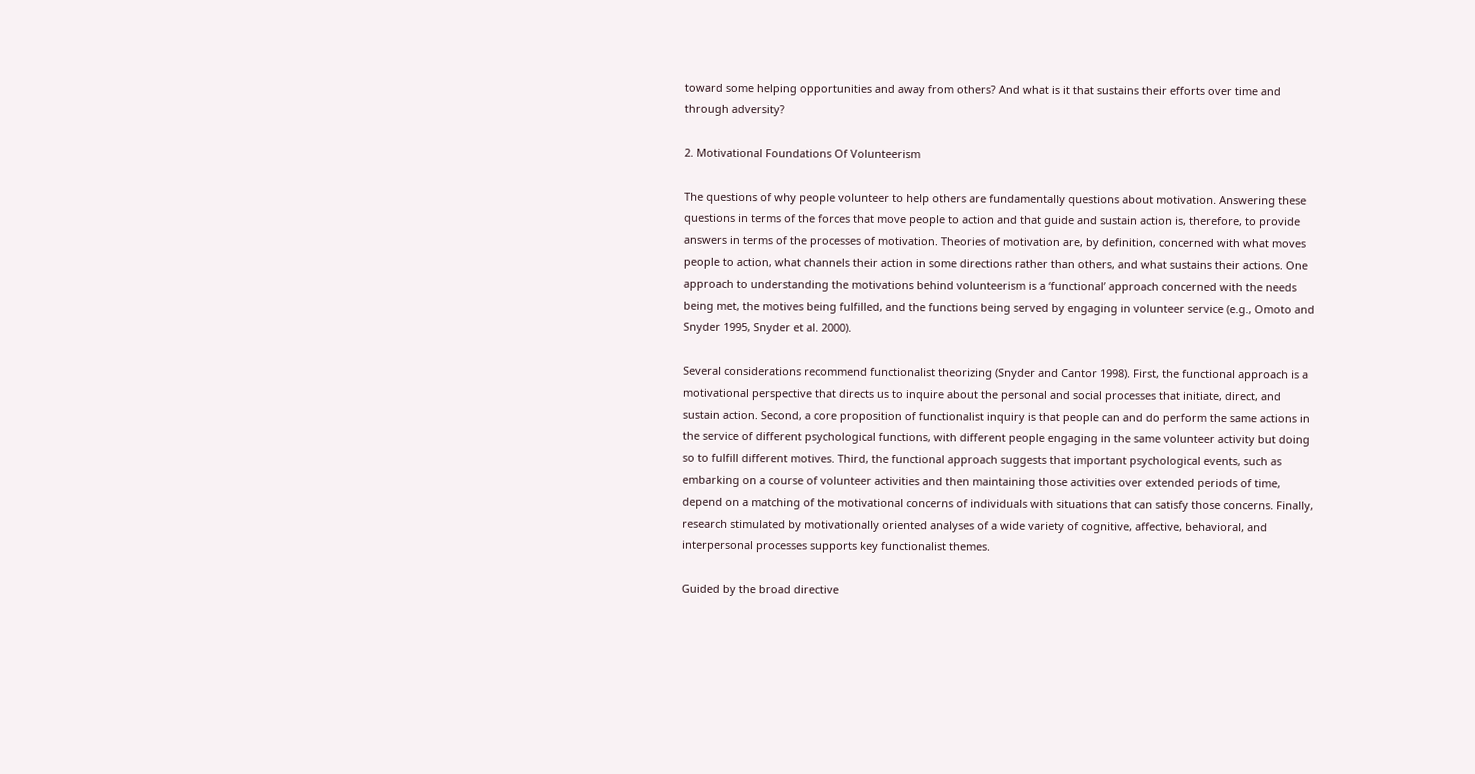toward some helping opportunities and away from others? And what is it that sustains their efforts over time and through adversity?

2. Motivational Foundations Of Volunteerism

The questions of why people volunteer to help others are fundamentally questions about motivation. Answering these questions in terms of the forces that move people to action and that guide and sustain action is, therefore, to provide answers in terms of the processes of motivation. Theories of motivation are, by definition, concerned with what moves people to action, what channels their action in some directions rather than others, and what sustains their actions. One approach to understanding the motivations behind volunteerism is a ‘functional’ approach concerned with the needs being met, the motives being fulfilled, and the functions being served by engaging in volunteer service (e.g., Omoto and Snyder 1995, Snyder et al. 2000).

Several considerations recommend functionalist theorizing (Snyder and Cantor 1998). First, the functional approach is a motivational perspective that directs us to inquire about the personal and social processes that initiate, direct, and sustain action. Second, a core proposition of functionalist inquiry is that people can and do perform the same actions in the service of different psychological functions, with different people engaging in the same volunteer activity but doing so to fulfill different motives. Third, the functional approach suggests that important psychological events, such as embarking on a course of volunteer activities and then maintaining those activities over extended periods of time, depend on a matching of the motivational concerns of individuals with situations that can satisfy those concerns. Finally, research stimulated by motivationally oriented analyses of a wide variety of cognitive, affective, behavioral, and interpersonal processes supports key functionalist themes.

Guided by the broad directive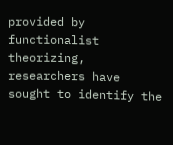provided by functionalist theorizing, researchers have sought to identify the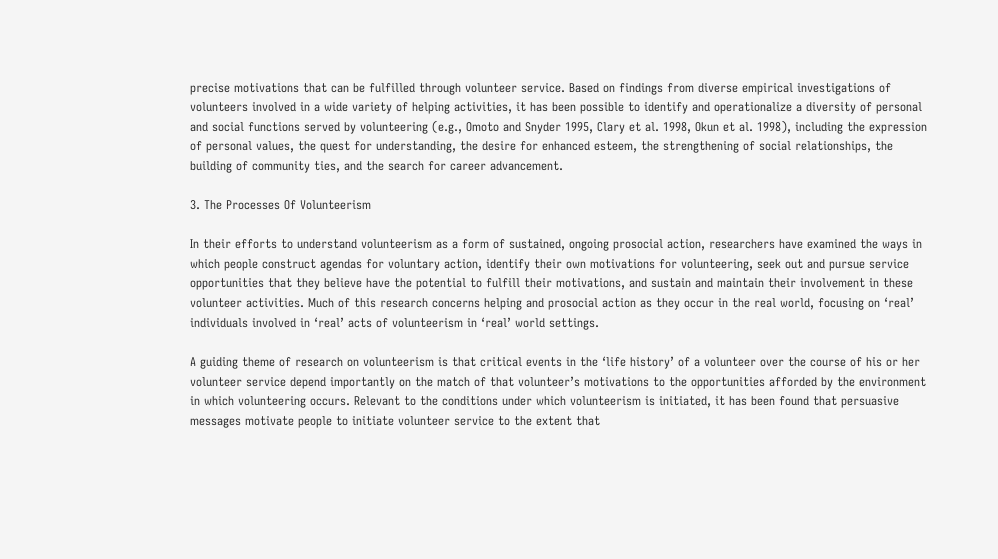precise motivations that can be fulfilled through volunteer service. Based on findings from diverse empirical investigations of volunteers involved in a wide variety of helping activities, it has been possible to identify and operationalize a diversity of personal and social functions served by volunteering (e.g., Omoto and Snyder 1995, Clary et al. 1998, Okun et al. 1998), including the expression of personal values, the quest for understanding, the desire for enhanced esteem, the strengthening of social relationships, the building of community ties, and the search for career advancement.

3. The Processes Of Volunteerism

In their efforts to understand volunteerism as a form of sustained, ongoing prosocial action, researchers have examined the ways in which people construct agendas for voluntary action, identify their own motivations for volunteering, seek out and pursue service opportunities that they believe have the potential to fulfill their motivations, and sustain and maintain their involvement in these volunteer activities. Much of this research concerns helping and prosocial action as they occur in the real world, focusing on ‘real’ individuals involved in ‘real’ acts of volunteerism in ‘real’ world settings.

A guiding theme of research on volunteerism is that critical events in the ‘life history’ of a volunteer over the course of his or her volunteer service depend importantly on the match of that volunteer’s motivations to the opportunities afforded by the environment in which volunteering occurs. Relevant to the conditions under which volunteerism is initiated, it has been found that persuasive messages motivate people to initiate volunteer service to the extent that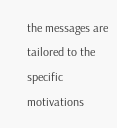the messages are tailored to the specific motivations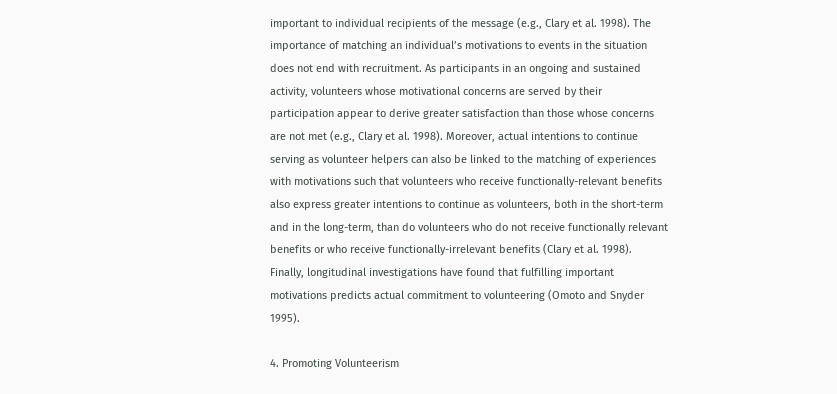important to individual recipients of the message (e.g., Clary et al. 1998). The importance of matching an individual’s motivations to events in the situation does not end with recruitment. As participants in an ongoing and sustained activity, volunteers whose motivational concerns are served by their participation appear to derive greater satisfaction than those whose concerns are not met (e.g., Clary et al. 1998). Moreover, actual intentions to continue serving as volunteer helpers can also be linked to the matching of experiences with motivations such that volunteers who receive functionally-relevant benefits also express greater intentions to continue as volunteers, both in the short-term and in the long-term, than do volunteers who do not receive functionally relevant benefits or who receive functionally-irrelevant benefits (Clary et al. 1998). Finally, longitudinal investigations have found that fulfilling important motivations predicts actual commitment to volunteering (Omoto and Snyder 1995).

4. Promoting Volunteerism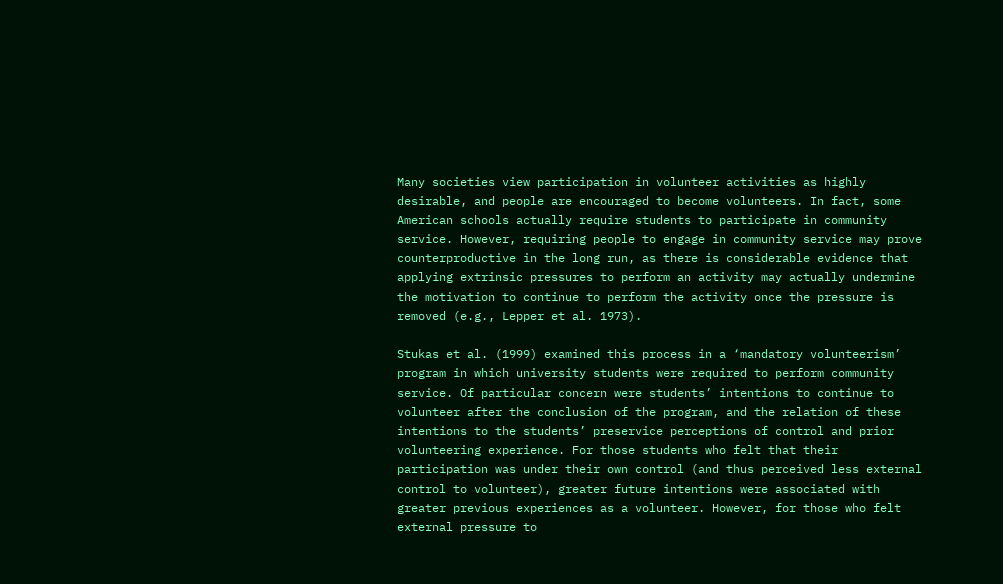Many societies view participation in volunteer activities as highly desirable, and people are encouraged to become volunteers. In fact, some American schools actually require students to participate in community service. However, requiring people to engage in community service may prove counterproductive in the long run, as there is considerable evidence that applying extrinsic pressures to perform an activity may actually undermine the motivation to continue to perform the activity once the pressure is removed (e.g., Lepper et al. 1973).

Stukas et al. (1999) examined this process in a ‘mandatory volunteerism’ program in which university students were required to perform community service. Of particular concern were students’ intentions to continue to volunteer after the conclusion of the program, and the relation of these intentions to the students’ preservice perceptions of control and prior volunteering experience. For those students who felt that their participation was under their own control (and thus perceived less external control to volunteer), greater future intentions were associated with greater previous experiences as a volunteer. However, for those who felt external pressure to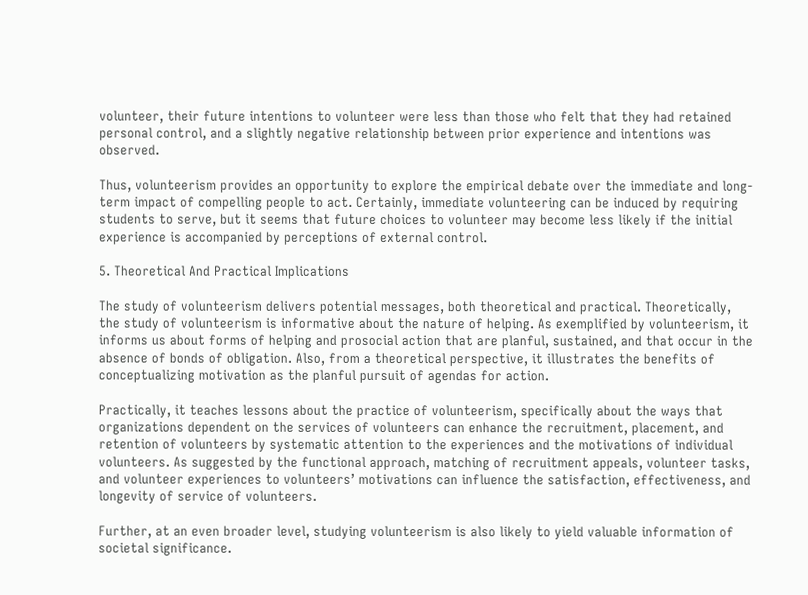volunteer, their future intentions to volunteer were less than those who felt that they had retained personal control, and a slightly negative relationship between prior experience and intentions was observed.

Thus, volunteerism provides an opportunity to explore the empirical debate over the immediate and long-term impact of compelling people to act. Certainly, immediate volunteering can be induced by requiring students to serve, but it seems that future choices to volunteer may become less likely if the initial experience is accompanied by perceptions of external control.

5. Theoretical And Practical Implications

The study of volunteerism delivers potential messages, both theoretical and practical. Theoretically, the study of volunteerism is informative about the nature of helping. As exemplified by volunteerism, it informs us about forms of helping and prosocial action that are planful, sustained, and that occur in the absence of bonds of obligation. Also, from a theoretical perspective, it illustrates the benefits of conceptualizing motivation as the planful pursuit of agendas for action.

Practically, it teaches lessons about the practice of volunteerism, specifically about the ways that organizations dependent on the services of volunteers can enhance the recruitment, placement, and retention of volunteers by systematic attention to the experiences and the motivations of individual volunteers. As suggested by the functional approach, matching of recruitment appeals, volunteer tasks, and volunteer experiences to volunteers’ motivations can influence the satisfaction, effectiveness, and longevity of service of volunteers.

Further, at an even broader level, studying volunteerism is also likely to yield valuable information of societal significance.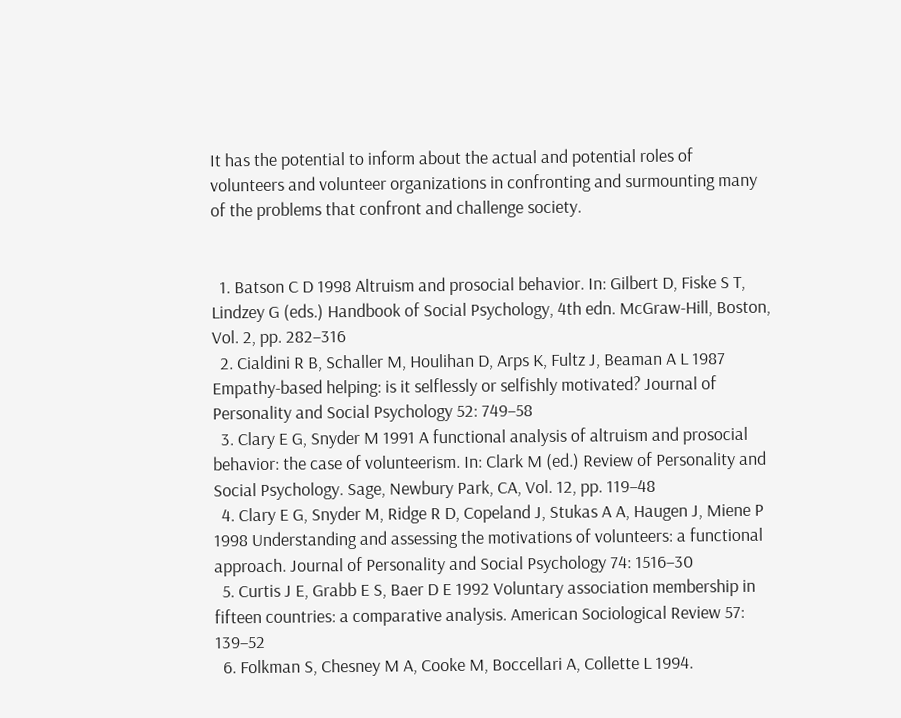It has the potential to inform about the actual and potential roles of volunteers and volunteer organizations in confronting and surmounting many of the problems that confront and challenge society.


  1. Batson C D 1998 Altruism and prosocial behavior. In: Gilbert D, Fiske S T, Lindzey G (eds.) Handbook of Social Psychology, 4th edn. McGraw-Hill, Boston, Vol. 2, pp. 282–316
  2. Cialdini R B, Schaller M, Houlihan D, Arps K, Fultz J, Beaman A L 1987 Empathy-based helping: is it selflessly or selfishly motivated? Journal of Personality and Social Psychology 52: 749–58
  3. Clary E G, Snyder M 1991 A functional analysis of altruism and prosocial behavior: the case of volunteerism. In: Clark M (ed.) Review of Personality and Social Psychology. Sage, Newbury Park, CA, Vol. 12, pp. 119–48
  4. Clary E G, Snyder M, Ridge R D, Copeland J, Stukas A A, Haugen J, Miene P 1998 Understanding and assessing the motivations of volunteers: a functional approach. Journal of Personality and Social Psychology 74: 1516–30
  5. Curtis J E, Grabb E S, Baer D E 1992 Voluntary association membership in fifteen countries: a comparative analysis. American Sociological Review 57: 139–52
  6. Folkman S, Chesney M A, Cooke M, Boccellari A, Collette L 1994.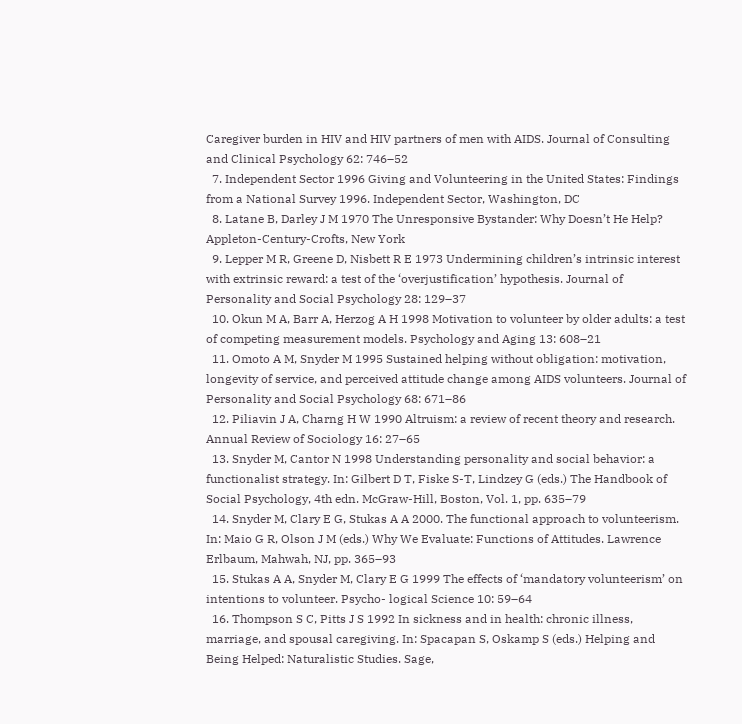Caregiver burden in HIV and HIV partners of men with AIDS. Journal of Consulting and Clinical Psychology 62: 746–52
  7. Independent Sector 1996 Giving and Volunteering in the United States: Findings from a National Survey 1996. Independent Sector, Washington, DC
  8. Latane B, Darley J M 1970 The Unresponsive Bystander: Why Doesn’t He Help? Appleton-Century-Crofts, New York
  9. Lepper M R, Greene D, Nisbett R E 1973 Undermining children’s intrinsic interest with extrinsic reward: a test of the ‘overjustification’ hypothesis. Journal of Personality and Social Psychology 28: 129–37
  10. Okun M A, Barr A, Herzog A H 1998 Motivation to volunteer by older adults: a test of competing measurement models. Psychology and Aging 13: 608–21
  11. Omoto A M, Snyder M 1995 Sustained helping without obligation: motivation, longevity of service, and perceived attitude change among AIDS volunteers. Journal of Personality and Social Psychology 68: 671–86
  12. Piliavin J A, Charng H W 1990 Altruism: a review of recent theory and research. Annual Review of Sociology 16: 27–65
  13. Snyder M, Cantor N 1998 Understanding personality and social behavior: a functionalist strategy. In: Gilbert D T, Fiske S-T, Lindzey G (eds.) The Handbook of Social Psychology, 4th edn. McGraw-Hill, Boston, Vol. 1, pp. 635–79
  14. Snyder M, Clary E G, Stukas A A 2000. The functional approach to volunteerism. In: Maio G R, Olson J M (eds.) Why We Evaluate: Functions of Attitudes. Lawrence Erlbaum, Mahwah, NJ, pp. 365–93
  15. Stukas A A, Snyder M, Clary E G 1999 The effects of ‘mandatory volunteerism’ on intentions to volunteer. Psycho- logical Science 10: 59–64
  16. Thompson S C, Pitts J S 1992 In sickness and in health: chronic illness, marriage, and spousal caregiving. In: Spacapan S, Oskamp S (eds.) Helping and Being Helped: Naturalistic Studies. Sage,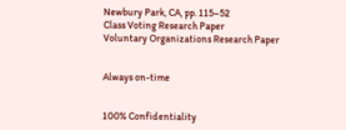Newbury Park, CA, pp. 115–52
Class Voting Research Paper
Voluntary Organizations Research Paper


Always on-time


100% Confidentiality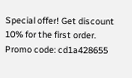Special offer! Get discount 10% for the first order. Promo code: cd1a428655